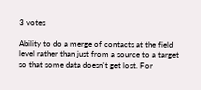3 votes

Ability to do a merge of contacts at the field level rather than just from a source to a target so that some data doesn't get lost. For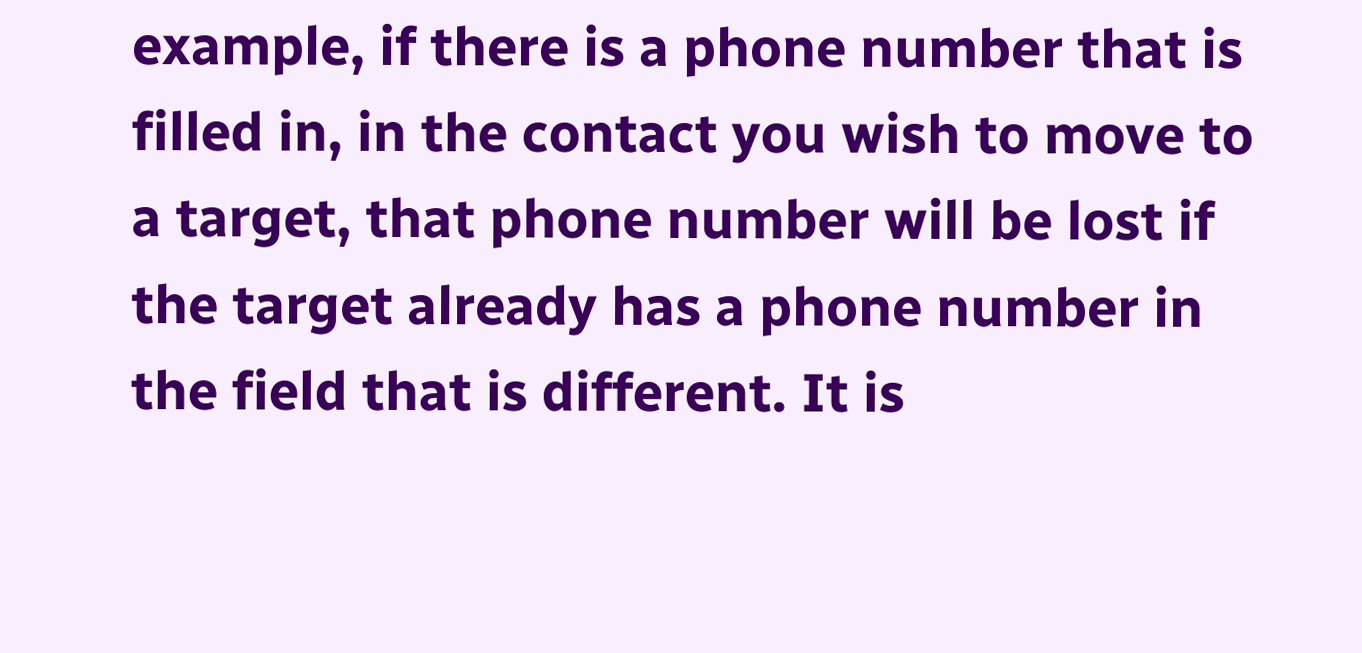example, if there is a phone number that is filled in, in the contact you wish to move to a target, that phone number will be lost if the target already has a phone number in the field that is different. It is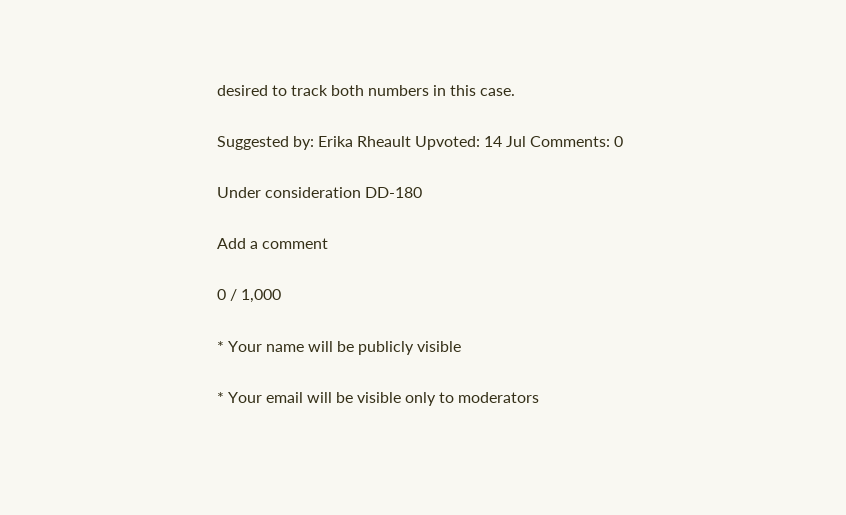desired to track both numbers in this case.

Suggested by: Erika Rheault Upvoted: 14 Jul Comments: 0

Under consideration DD-180

Add a comment

0 / 1,000

* Your name will be publicly visible

* Your email will be visible only to moderators